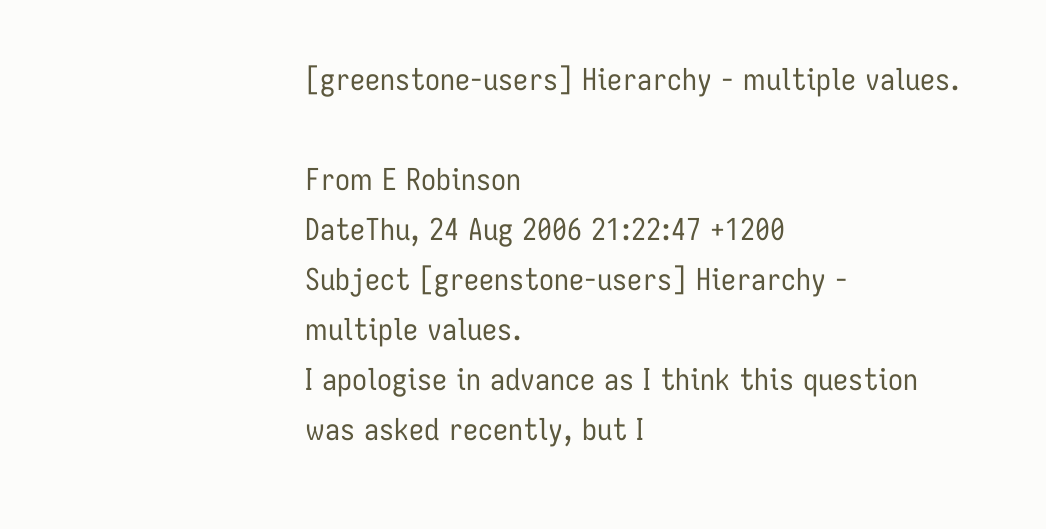[greenstone-users] Hierarchy - multiple values.

From E Robinson
DateThu, 24 Aug 2006 21:22:47 +1200
Subject [greenstone-users] Hierarchy - multiple values.
I apologise in advance as I think this question was asked recently, but I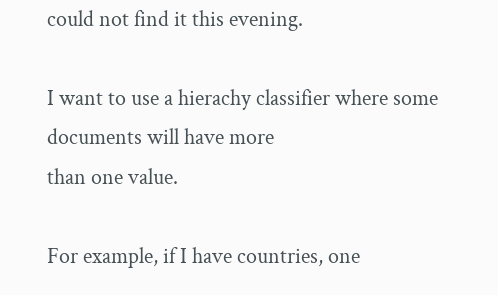could not find it this evening.

I want to use a hierachy classifier where some documents will have more
than one value.

For example, if I have countries, one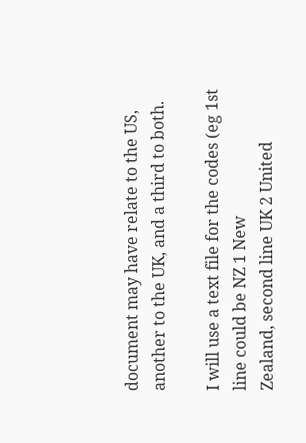document may have relate to the US,
another to the UK, and a third to both.

I will use a text file for the codes (eg 1st line could be NZ 1 New
Zealand, second line UK 2 United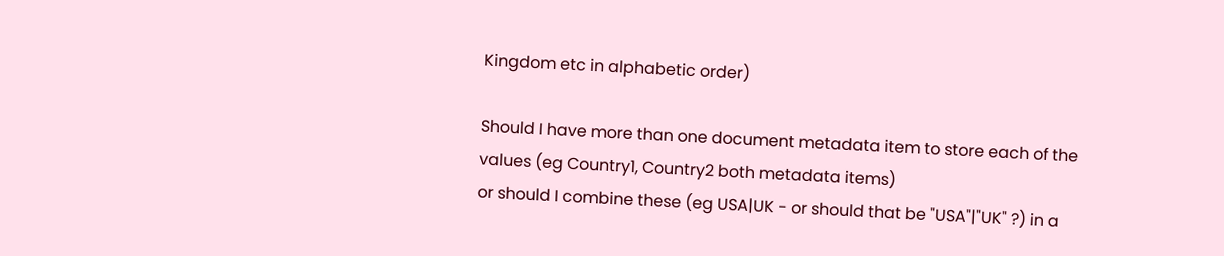Kingdom etc in alphabetic order)

Should I have more than one document metadata item to store each of the
values (eg Country1, Country2 both metadata items)
or should I combine these (eg USA|UK - or should that be "USA"|"UK" ?) in a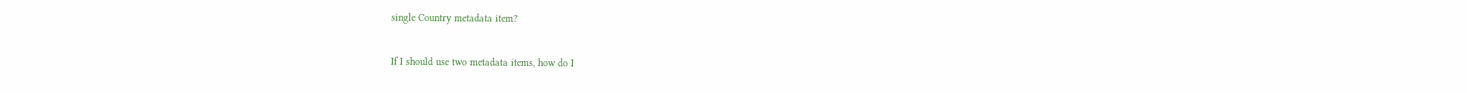single Country metadata item?

If I should use two metadata items, how do I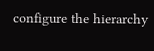configure the hierarchy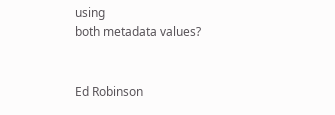using
both metadata values?


Ed Robinson